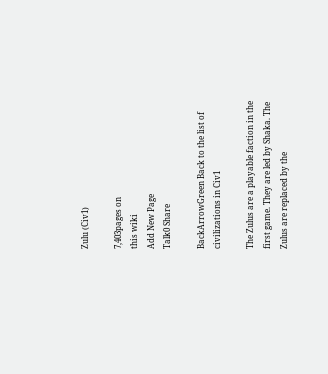Zulu (Civ1)

7,403pages on
this wiki
Add New Page
Talk0 Share

BackArrowGreen Back to the list of civilizations in Civ1

The Zulus are a playable faction in the first game. They are led by Shaka. The Zulus are replaced by the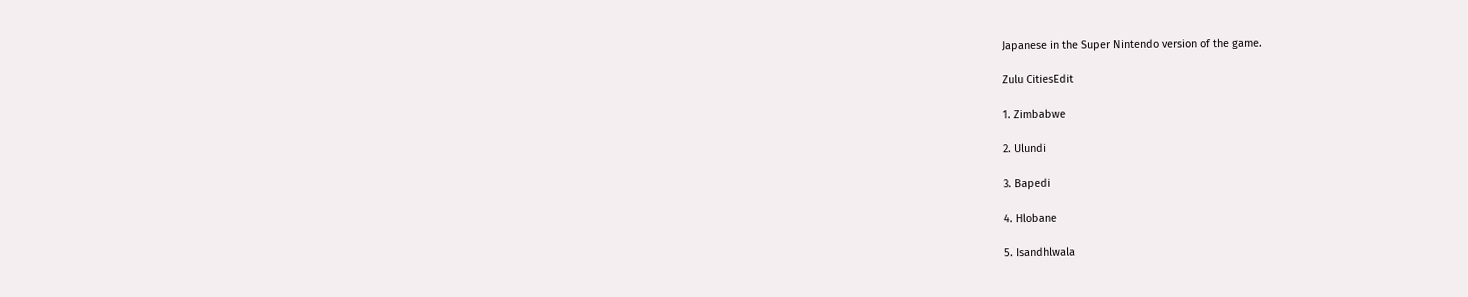Japanese in the Super Nintendo version of the game.

Zulu CitiesEdit

1. Zimbabwe

2. Ulundi

3. Bapedi

4. Hlobane

5. Isandhlwala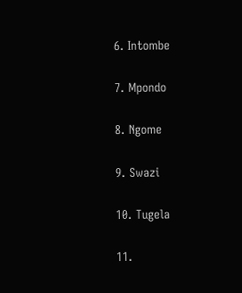6. Intombe

7. Mpondo

8. Ngome

9. Swazi

10. Tugela

11.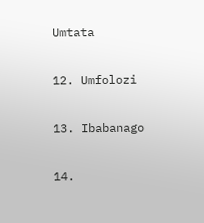Umtata

12. Umfolozi

13. Ibabanago

14.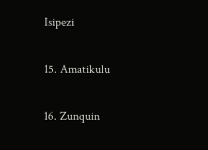Isipezi

15. Amatikulu

16. Zunquin